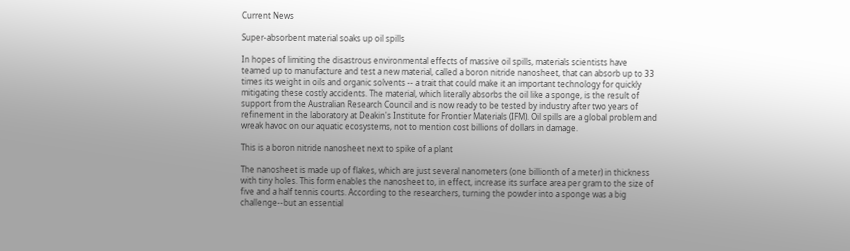Current News

Super-absorbent material soaks up oil spills

In hopes of limiting the disastrous environmental effects of massive oil spills, materials scientists have teamed up to manufacture and test a new material, called a boron nitride nanosheet, that can absorb up to 33 times its weight in oils and organic solvents -- a trait that could make it an important technology for quickly mitigating these costly accidents. The material, which literally absorbs the oil like a sponge, is the result of support from the Australian Research Council and is now ready to be tested by industry after two years of refinement in the laboratory at Deakin's Institute for Frontier Materials (IFM). Oil spills are a global problem and wreak havoc on our aquatic ecosystems, not to mention cost billions of dollars in damage.

This is a boron nitride nanosheet next to spike of a plant

The nanosheet is made up of flakes, which are just several nanometers (one billionth of a meter) in thickness with tiny holes. This form enables the nanosheet to, in effect, increase its surface area per gram to the size of five and a half tennis courts. According to the researchers, turning the powder into a sponge was a big challenge--but an essential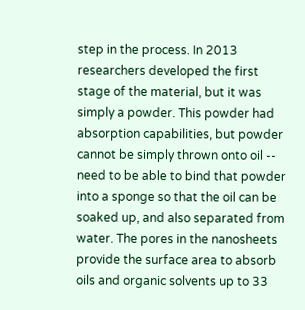step in the process. In 2013 researchers developed the first stage of the material, but it was simply a powder. This powder had absorption capabilities, but powder cannot be simply thrown onto oil -- need to be able to bind that powder into a sponge so that the oil can be soaked up, and also separated from water. The pores in the nanosheets provide the surface area to absorb oils and organic solvents up to 33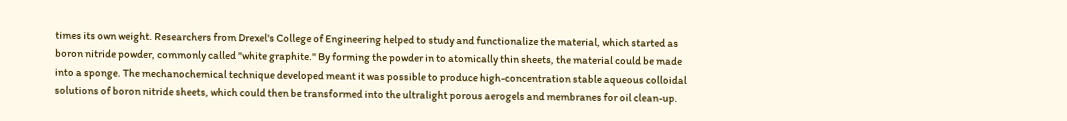times its own weight. Researchers from Drexel's College of Engineering helped to study and functionalize the material, which started as boron nitride powder, commonly called "white graphite." By forming the powder in to atomically thin sheets, the material could be made into a sponge. The mechanochemical technique developed meant it was possible to produce high-concentration stable aqueous colloidal solutions of boron nitride sheets, which could then be transformed into the ultralight porous aerogels and membranes for oil clean-up.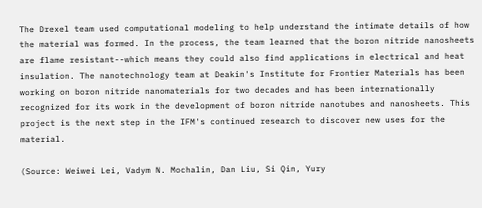The Drexel team used computational modeling to help understand the intimate details of how the material was formed. In the process, the team learned that the boron nitride nanosheets are flame resistant--which means they could also find applications in electrical and heat insulation. The nanotechnology team at Deakin's Institute for Frontier Materials has been working on boron nitride nanomaterials for two decades and has been internationally recognized for its work in the development of boron nitride nanotubes and nanosheets. This project is the next step in the IFM's continued research to discover new uses for the material.

(Source: Weiwei Lei, Vadym N. Mochalin, Dan Liu, Si Qin, Yury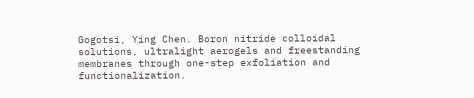Gogotsi, Ying Chen. Boron nitride colloidal solutions, ultralight aerogels and freestanding membranes through one-step exfoliation and functionalization.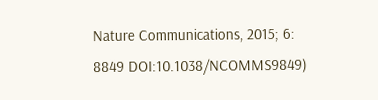Nature Communications, 2015; 6: 8849 DOI:10.1038/NCOMMS9849)